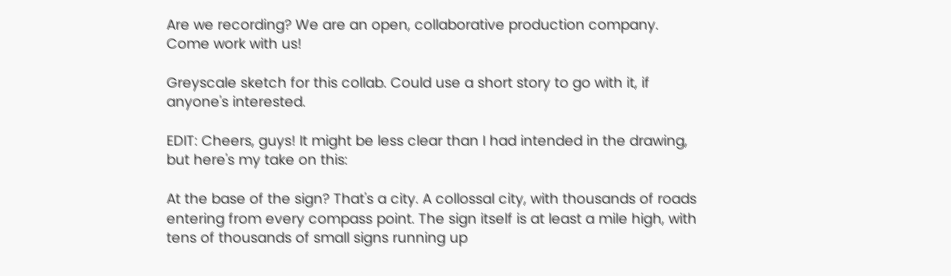Are we recording? We are an open, collaborative production company. Come work with us!

Greyscale sketch for this collab. Could use a short story to go with it, if anyone's interested.

EDIT: Cheers, guys! It might be less clear than I had intended in the drawing, but here's my take on this:

At the base of the sign? That's a city. A collossal city, with thousands of roads entering from every compass point. The sign itself is at least a mile high, with tens of thousands of small signs running up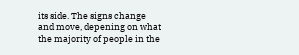its side. The signs change and move, depening on what the majority of people in the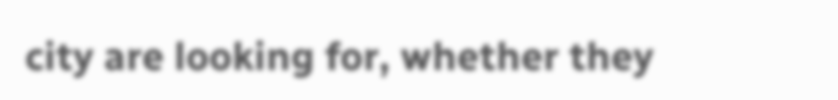city are looking for, whether they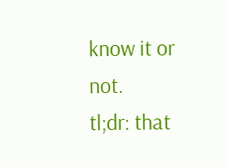know it or not.
tl;dr: that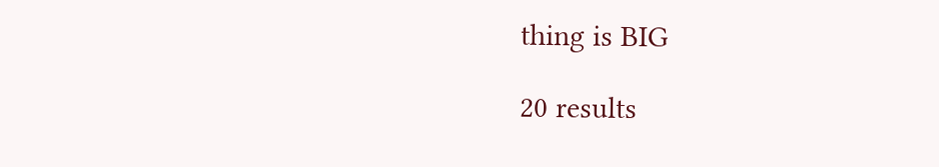thing is BIG

20 results